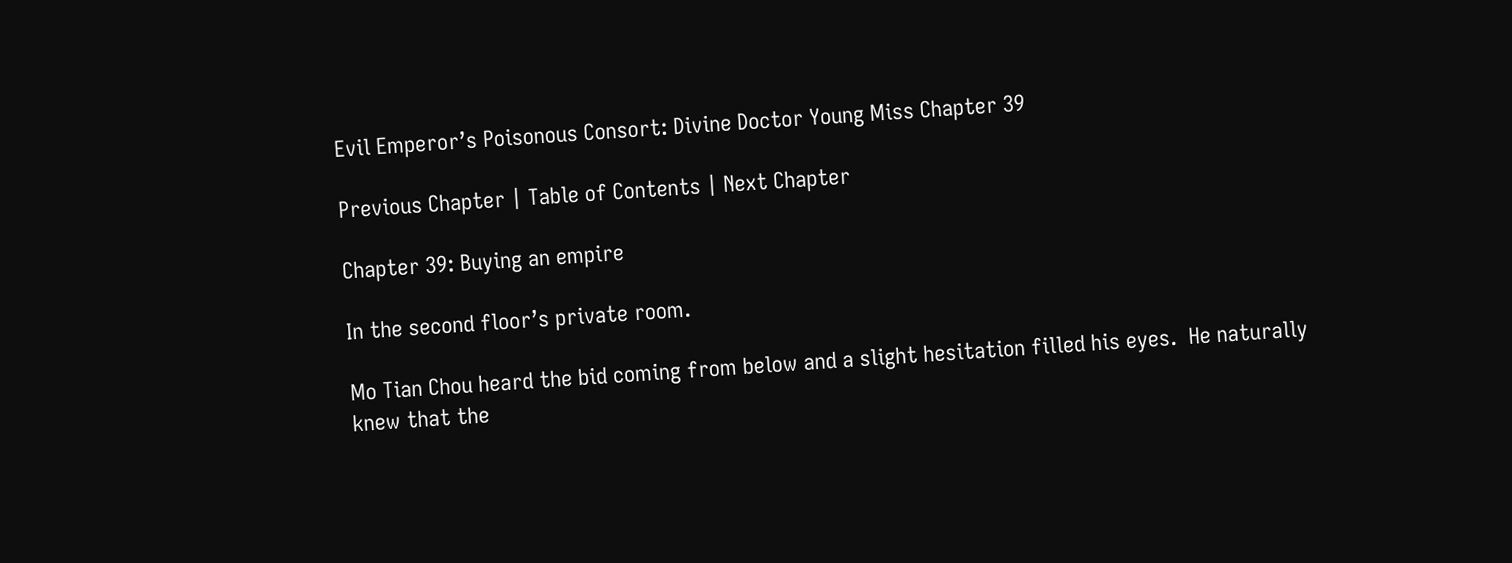Evil Emperor’s Poisonous Consort: Divine Doctor Young Miss Chapter 39

Previous Chapter | Table of Contents | Next Chapter

Chapter 39: Buying an empire

In the second floor’s private room.

Mo Tian Chou heard the bid coming from below and a slight hesitation filled his eyes.  He naturally knew that the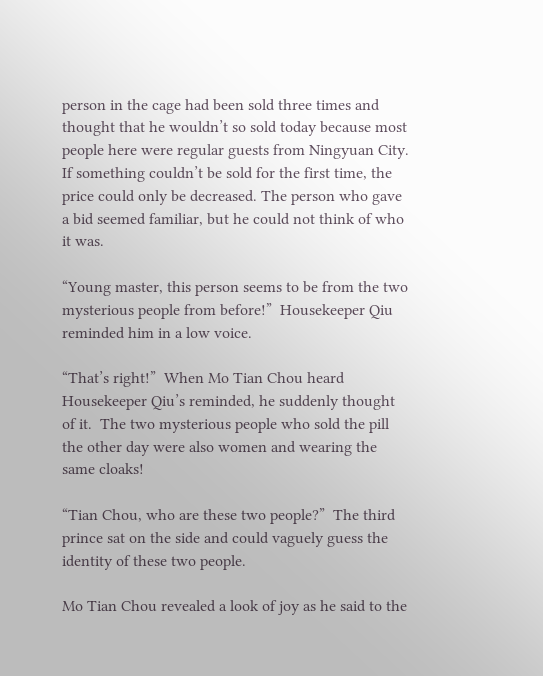person in the cage had been sold three times and thought that he wouldn’t so sold today because most people here were regular guests from Ningyuan City.  If something couldn’t be sold for the first time, the price could only be decreased. The person who gave a bid seemed familiar, but he could not think of who it was.

“Young master, this person seems to be from the two mysterious people from before!”  Housekeeper Qiu reminded him in a low voice.

“That’s right!”  When Mo Tian Chou heard Housekeeper Qiu’s reminded, he suddenly thought of it.  The two mysterious people who sold the pill the other day were also women and wearing the same cloaks!

“Tian Chou, who are these two people?”  The third prince sat on the side and could vaguely guess the identity of these two people.

Mo Tian Chou revealed a look of joy as he said to the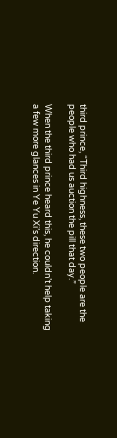third prince, “Third highness, these two people are the people who had us auction the pill that day.”

When the third prince heard this, he couldn’t help taking a few more glances in Ye Yu Xi’s direction.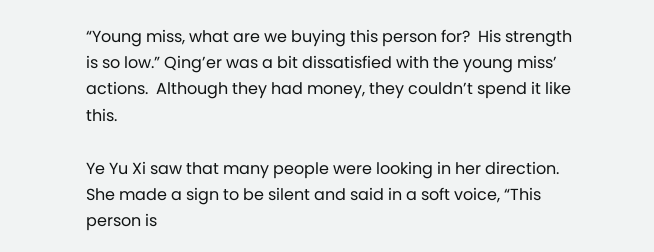“Young miss, what are we buying this person for?  His strength is so low.” Qing’er was a bit dissatisfied with the young miss’ actions.  Although they had money, they couldn’t spend it like this.

Ye Yu Xi saw that many people were looking in her direction.  She made a sign to be silent and said in a soft voice, “This person is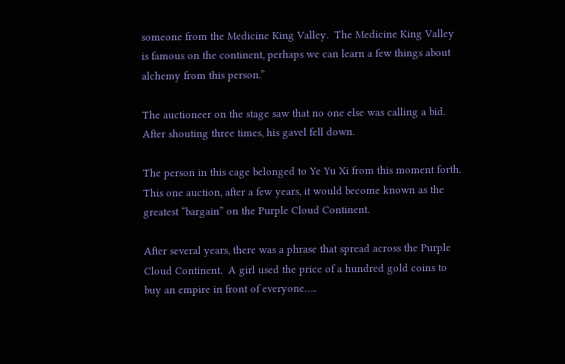someone from the Medicine King Valley.  The Medicine King Valley is famous on the continent, perhaps we can learn a few things about alchemy from this person.”

The auctioneer on the stage saw that no one else was calling a bid.  After shouting three times, his gavel fell down.

The person in this cage belonged to Ye Yu Xi from this moment forth.  This one auction, after a few years, it would become known as the greatest “bargain” on the Purple Cloud Continent.

After several years, there was a phrase that spread across the Purple Cloud Continent.  A girl used the price of a hundred gold coins to buy an empire in front of everyone…..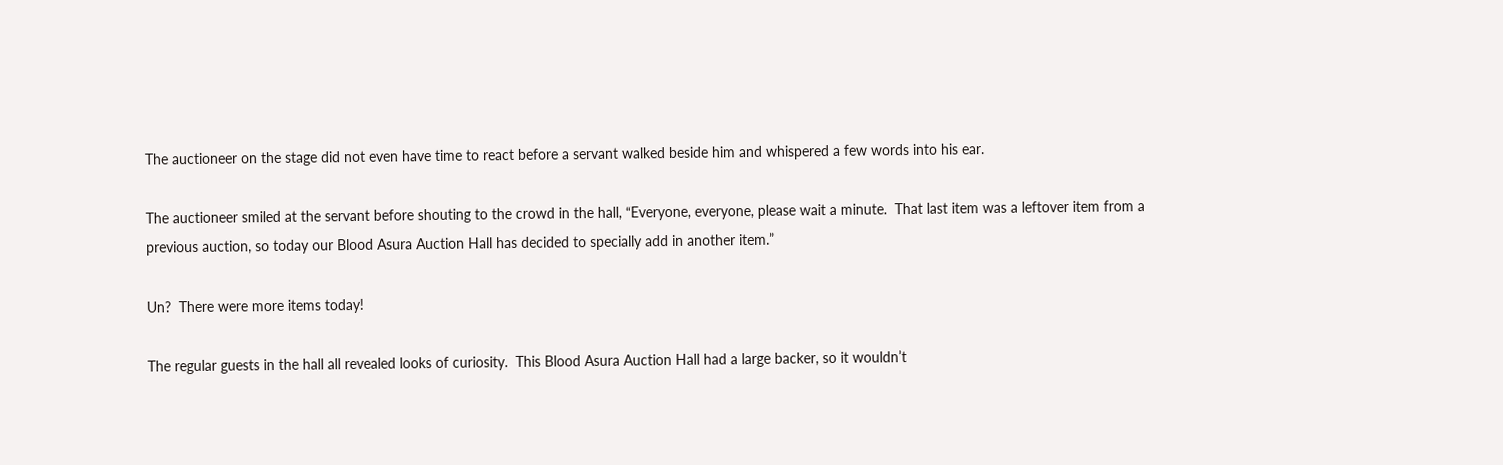The auctioneer on the stage did not even have time to react before a servant walked beside him and whispered a few words into his ear.

The auctioneer smiled at the servant before shouting to the crowd in the hall, “Everyone, everyone, please wait a minute.  That last item was a leftover item from a previous auction, so today our Blood Asura Auction Hall has decided to specially add in another item.”

Un?  There were more items today!

The regular guests in the hall all revealed looks of curiosity.  This Blood Asura Auction Hall had a large backer, so it wouldn’t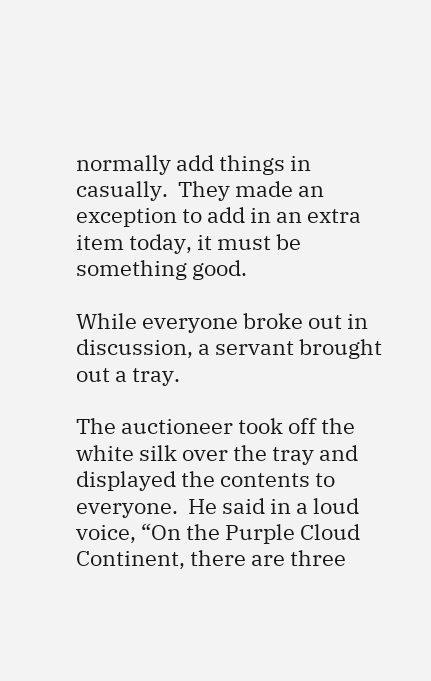normally add things in casually.  They made an exception to add in an extra item today, it must be something good.

While everyone broke out in discussion, a servant brought out a tray.

The auctioneer took off the white silk over the tray and displayed the contents to everyone.  He said in a loud voice, “On the Purple Cloud Continent, there are three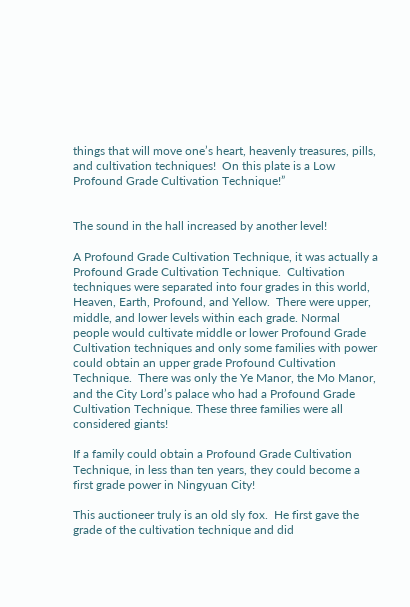things that will move one’s heart, heavenly treasures, pills, and cultivation techniques!  On this plate is a Low Profound Grade Cultivation Technique!”


The sound in the hall increased by another level!

A Profound Grade Cultivation Technique, it was actually a Profound Grade Cultivation Technique.  Cultivation techniques were separated into four grades in this world, Heaven, Earth, Profound, and Yellow.  There were upper, middle, and lower levels within each grade. Normal people would cultivate middle or lower Profound Grade Cultivation techniques and only some families with power could obtain an upper grade Profound Cultivation Technique.  There was only the Ye Manor, the Mo Manor, and the City Lord’s palace who had a Profound Grade Cultivation Technique. These three families were all considered giants!

If a family could obtain a Profound Grade Cultivation Technique, in less than ten years, they could become a first grade power in Ningyuan City!

This auctioneer truly is an old sly fox.  He first gave the grade of the cultivation technique and did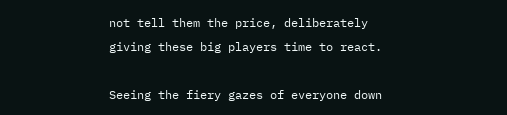not tell them the price, deliberately giving these big players time to react.

Seeing the fiery gazes of everyone down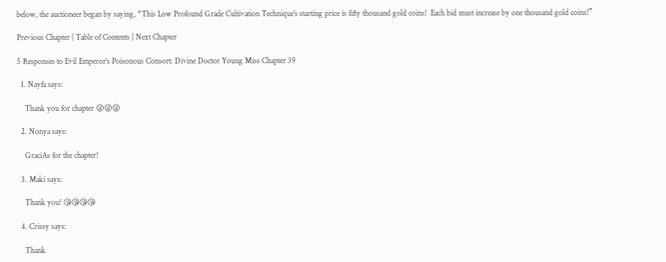below, the auctioneer began by saying, “This Low Profound Grade Cultivation Technique’s starting price is fifty thousand gold coins!  Each bid must increase by one thousand gold coins!”

Previous Chapter | Table of Contents | Next Chapter

5 Responses to Evil Emperor’s Poisonous Consort: Divine Doctor Young Miss Chapter 39

  1. Nayfa says:

    Thank you for chapter 😜😜😜

  2. Nonya says:

    GraciAs for the chapter!

  3. Maki says:

    Thank you! 😘😘😘😘

  4. Crissy says:

    Thank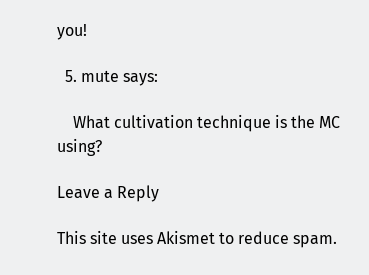you!

  5. mute says:

    What cultivation technique is the MC using?

Leave a Reply

This site uses Akismet to reduce spam.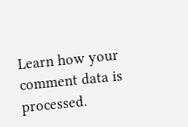Learn how your comment data is processed.